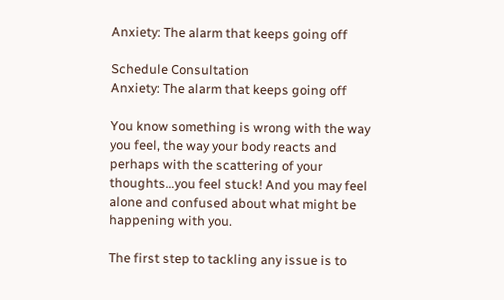Anxiety: The alarm that keeps going off

Schedule Consultation
Anxiety: The alarm that keeps going off

You know something is wrong with the way you feel, the way your body reacts and perhaps with the scattering of your thoughts…you feel stuck! And you may feel alone and confused about what might be happening with you.

The first step to tackling any issue is to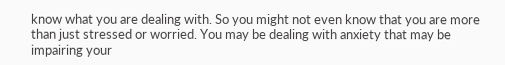know what you are dealing with. So you might not even know that you are more than just stressed or worried. You may be dealing with anxiety that may be impairing your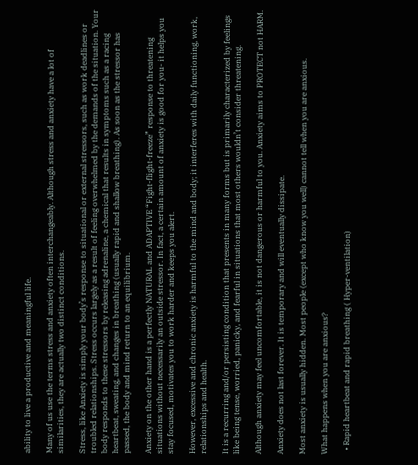ability to live a productive and meaningful life.

Many of us use the terms stress and anxiety often interchangeably. Although stress and anxiety have a lot of similarities, they are actually two distinct conditions.

Stress, like Anxiety is simply your body’s response to situational or external stressors, such as work deadlines or troubled relationships. Stress occurs largely as a result of feeling overwhelmed by the demands of the situation. Your body responds to these stressors by releasing adrenaline, a chemical that results in symptoms such as a racing heartbeat, sweating, and changes in breathing (usually rapid and shallow breathing). As soon as the stressor has passed, the body and mind return to an equilibrium.

Anxiety on the other hand is a perfectly NATURAL and ADAPTIVE “Fight-flight-freeze” response to threatening situations without necessarily an outside stressor. In fact, a certain amount of anxiety is good for you- it helps you stay focused, motivates you to work harder and keeps you alert.

However, excessive and chronic anxiety is harmful to the mind and body; it interferes with daily functioning, work, relationships and health.

It is a recurring and/or persisting condition that presents in many forms but is primarily characterized by feelings like being tense, worried, panicky, and fearful in situations that most others wouldn’t consider threatening.

Although anxiety may feel uncomfortable, it is not dangerous or harmful to you. Anxiety aims to PROTECT not HARM.

Anxiety does not last forever. It is temporary and will eventually dissipate.

Most anxiety is usually hidden. Most people (except who know you well) cannot tell when you are anxious.

What happens when you are anxious?

  • Rapid heartbeat and rapid breathing ( Hyper-ventilation)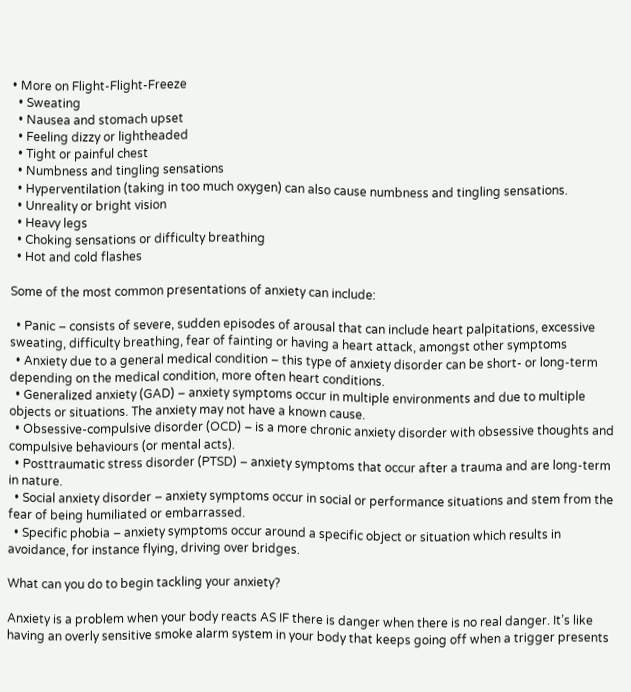• More on Flight-Flight-Freeze
  • Sweating
  • Nausea and stomach upset
  • Feeling dizzy or lightheaded
  • Tight or painful chest
  • Numbness and tingling sensations
  • Hyperventilation (taking in too much oxygen) can also cause numbness and tingling sensations.
  • Unreality or bright vision
  • Heavy legs
  • Choking sensations or difficulty breathing
  • Hot and cold flashes

Some of the most common presentations of anxiety can include:

  • Panic – consists of severe, sudden episodes of arousal that can include heart palpitations, excessive sweating, difficulty breathing, fear of fainting or having a heart attack, amongst other symptoms
  • Anxiety due to a general medical condition – this type of anxiety disorder can be short- or long-term depending on the medical condition, more often heart conditions.
  • Generalized anxiety (GAD) – anxiety symptoms occur in multiple environments and due to multiple objects or situations. The anxiety may not have a known cause.
  • Obsessive-compulsive disorder (OCD) – is a more chronic anxiety disorder with obsessive thoughts and compulsive behaviours (or mental acts).
  • Posttraumatic stress disorder (PTSD) – anxiety symptoms that occur after a trauma and are long-term in nature.
  • Social anxiety disorder – anxiety symptoms occur in social or performance situations and stem from the fear of being humiliated or embarrassed.
  • Specific phobia – anxiety symptoms occur around a specific object or situation which results in avoidance, for instance flying, driving over bridges.

What can you do to begin tackling your anxiety?

Anxiety is a problem when your body reacts AS IF there is danger when there is no real danger. It’s like having an overly sensitive smoke alarm system in your body that keeps going off when a trigger presents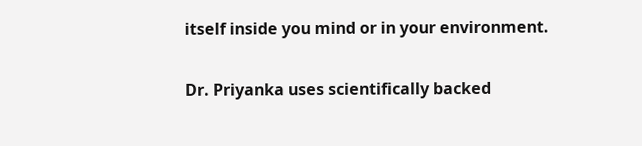itself inside you mind or in your environment.

Dr. Priyanka uses scientifically backed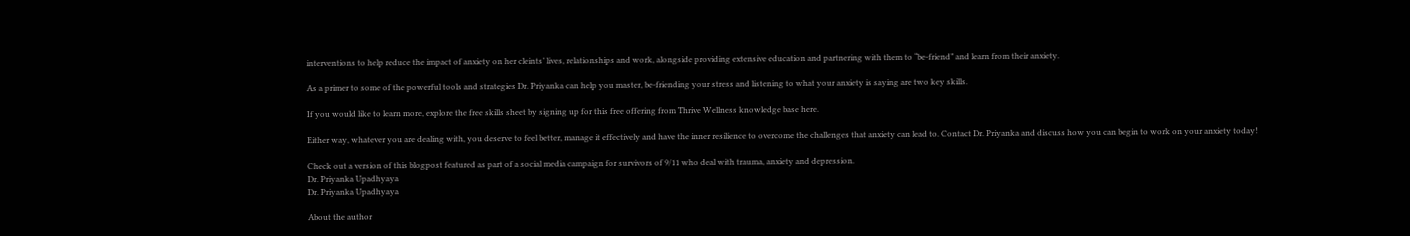interventions to help reduce the impact of anxiety on her cleints’ lives, relationships and work, alongside providing extensive education and partnering with them to “be-friend” and learn from their anxiety.

As a primer to some of the powerful tools and strategies Dr. Priyanka can help you master, be-friending your stress and listening to what your anxiety is saying are two key skills.

If you would like to learn more, explore the free skills sheet by signing up for this free offering from Thrive Wellness knowledge base here.

Either way, whatever you are dealing with, you deserve to feel better, manage it effectively and have the inner resilience to overcome the challenges that anxiety can lead to. Contact Dr. Priyanka and discuss how you can begin to work on your anxiety today!

Check out a version of this blogpost featured as part of a social media campaign for survivors of 9/11 who deal with trauma, anxiety and depression.
Dr. Priyanka Upadhyaya
Dr. Priyanka Upadhyaya

About the author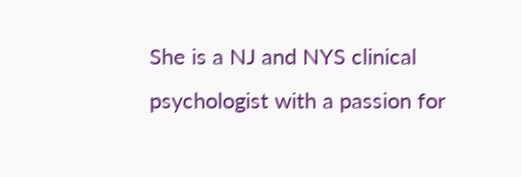She is a NJ and NYS clinical psychologist with a passion for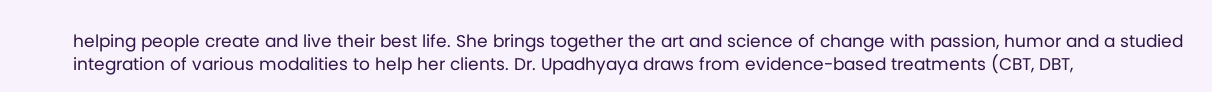helping people create and live their best life. She brings together the art and science of change with passion, humor and a studied integration of various modalities to help her clients. Dr. Upadhyaya draws from evidence-based treatments (CBT, DBT,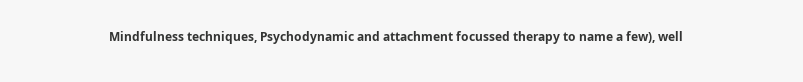Mindfulness techniques, Psychodynamic and attachment focussed therapy to name a few), well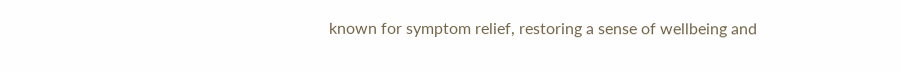known for symptom relief, restoring a sense of wellbeing and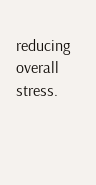reducing overall stress.